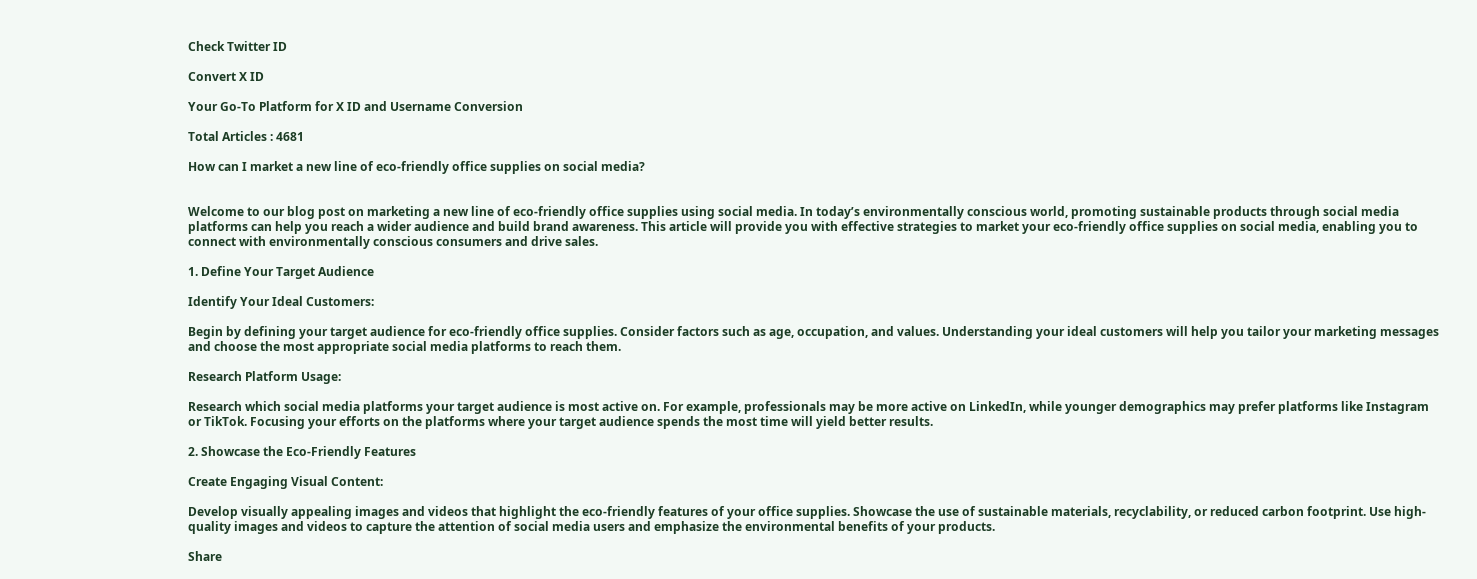Check Twitter ID

Convert X ID

Your Go-To Platform for X ID and Username Conversion

Total Articles : 4681

How can I market a new line of eco-friendly office supplies on social media?


Welcome to our blog post on marketing a new line of eco-friendly office supplies using social media. In today’s environmentally conscious world, promoting sustainable products through social media platforms can help you reach a wider audience and build brand awareness. This article will provide you with effective strategies to market your eco-friendly office supplies on social media, enabling you to connect with environmentally conscious consumers and drive sales.

1. Define Your Target Audience

Identify Your Ideal Customers:

Begin by defining your target audience for eco-friendly office supplies. Consider factors such as age, occupation, and values. Understanding your ideal customers will help you tailor your marketing messages and choose the most appropriate social media platforms to reach them.

Research Platform Usage:

Research which social media platforms your target audience is most active on. For example, professionals may be more active on LinkedIn, while younger demographics may prefer platforms like Instagram or TikTok. Focusing your efforts on the platforms where your target audience spends the most time will yield better results.

2. Showcase the Eco-Friendly Features

Create Engaging Visual Content:

Develop visually appealing images and videos that highlight the eco-friendly features of your office supplies. Showcase the use of sustainable materials, recyclability, or reduced carbon footprint. Use high-quality images and videos to capture the attention of social media users and emphasize the environmental benefits of your products.

Share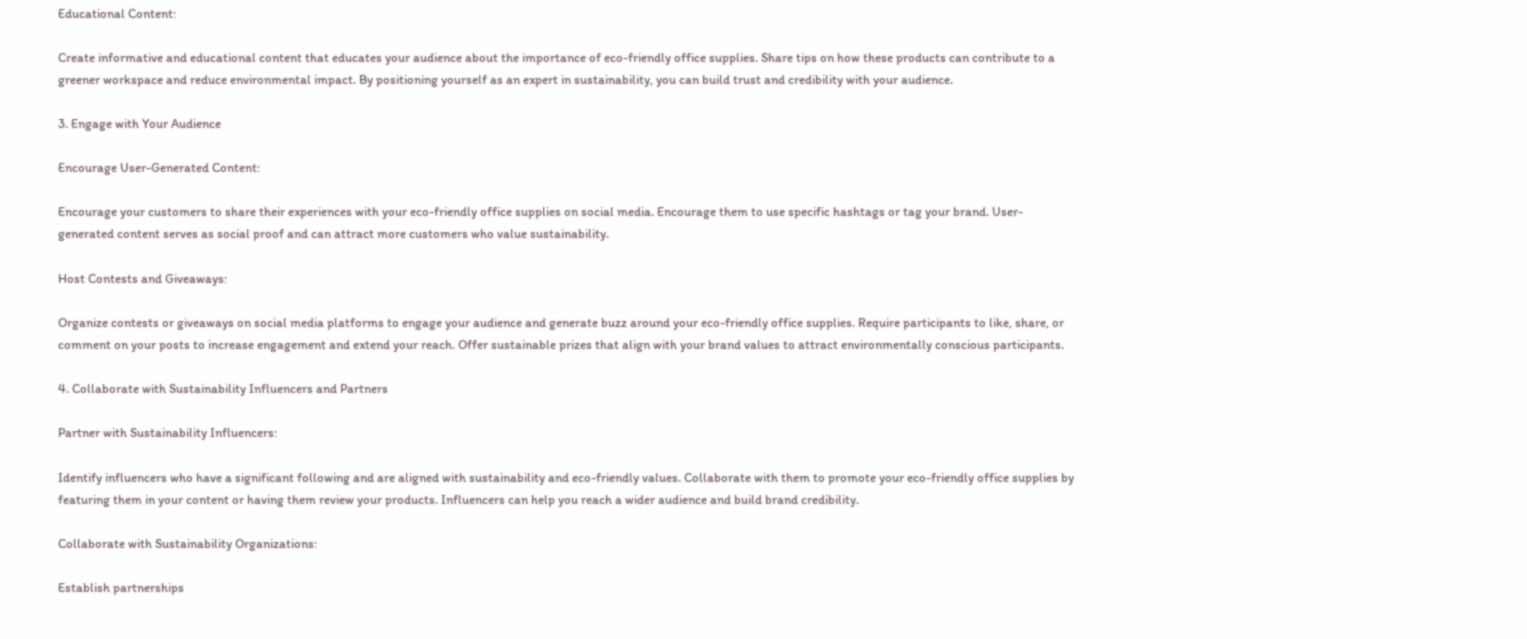Educational Content:

Create informative and educational content that educates your audience about the importance of eco-friendly office supplies. Share tips on how these products can contribute to a greener workspace and reduce environmental impact. By positioning yourself as an expert in sustainability, you can build trust and credibility with your audience.

3. Engage with Your Audience

Encourage User-Generated Content:

Encourage your customers to share their experiences with your eco-friendly office supplies on social media. Encourage them to use specific hashtags or tag your brand. User-generated content serves as social proof and can attract more customers who value sustainability.

Host Contests and Giveaways:

Organize contests or giveaways on social media platforms to engage your audience and generate buzz around your eco-friendly office supplies. Require participants to like, share, or comment on your posts to increase engagement and extend your reach. Offer sustainable prizes that align with your brand values to attract environmentally conscious participants.

4. Collaborate with Sustainability Influencers and Partners

Partner with Sustainability Influencers:

Identify influencers who have a significant following and are aligned with sustainability and eco-friendly values. Collaborate with them to promote your eco-friendly office supplies by featuring them in your content or having them review your products. Influencers can help you reach a wider audience and build brand credibility.

Collaborate with Sustainability Organizations:

Establish partnerships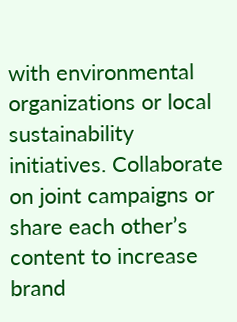with environmental organizations or local sustainability initiatives. Collaborate on joint campaigns or share each other’s content to increase brand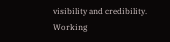visibility and credibility. Working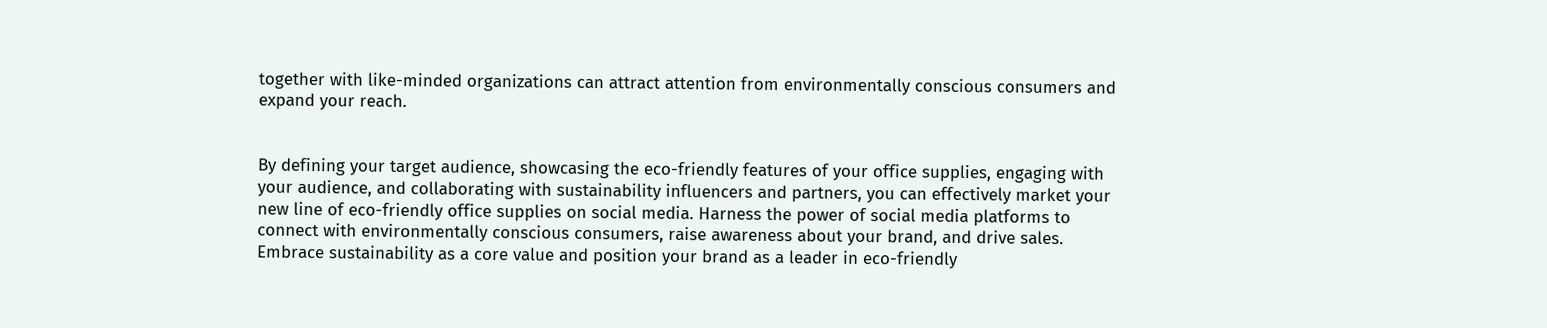together with like-minded organizations can attract attention from environmentally conscious consumers and expand your reach.


By defining your target audience, showcasing the eco-friendly features of your office supplies, engaging with your audience, and collaborating with sustainability influencers and partners, you can effectively market your new line of eco-friendly office supplies on social media. Harness the power of social media platforms to connect with environmentally conscious consumers, raise awareness about your brand, and drive sales. Embrace sustainability as a core value and position your brand as a leader in eco-friendly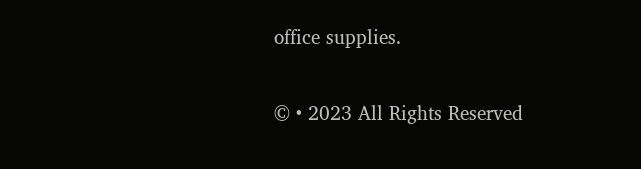office supplies.

© • 2023 All Rights Reserved